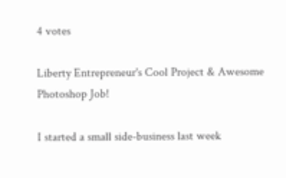4 votes

Liberty Entrepreneur's Cool Project & Awesome Photoshop Job!

I started a small side-business last week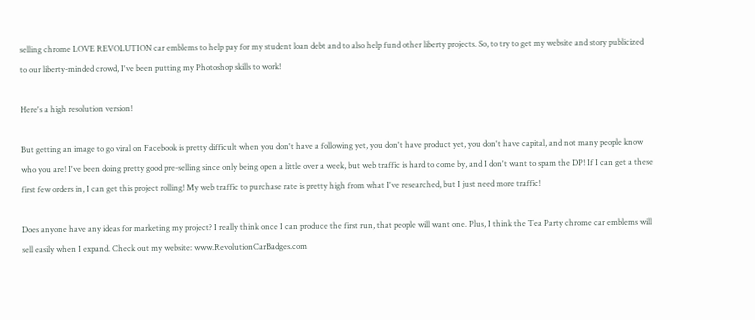selling chrome LOVE REVOLUTION car emblems to help pay for my student loan debt and to also help fund other liberty projects. So, to try to get my website and story publicized to our liberty-minded crowd, I've been putting my Photoshop skills to work!

Here's a high resolution version!

But getting an image to go viral on Facebook is pretty difficult when you don't have a following yet, you don't have product yet, you don't have capital, and not many people know who you are! I've been doing pretty good pre-selling since only being open a little over a week, but web traffic is hard to come by, and I don't want to spam the DP! If I can get a these first few orders in, I can get this project rolling! My web traffic to purchase rate is pretty high from what I've researched, but I just need more traffic!

Does anyone have any ideas for marketing my project? I really think once I can produce the first run, that people will want one. Plus, I think the Tea Party chrome car emblems will sell easily when I expand. Check out my website: www.RevolutionCarBadges.com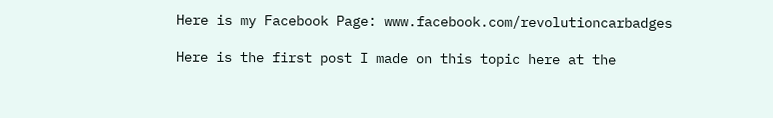Here is my Facebook Page: www.facebook.com/revolutioncarbadges

Here is the first post I made on this topic here at the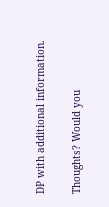DP with additional information.

Thoughts? Would you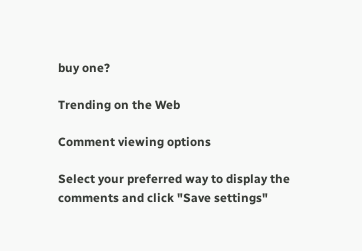buy one?

Trending on the Web

Comment viewing options

Select your preferred way to display the comments and click "Save settings"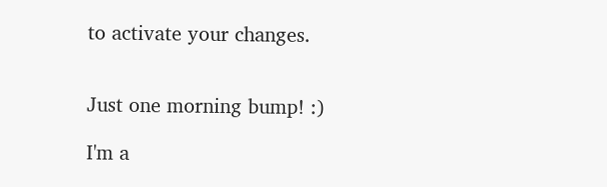to activate your changes.


Just one morning bump! :)

I'm a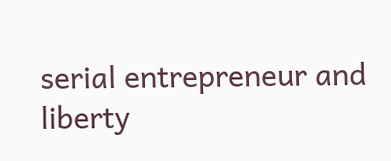serial entrepreneur and liberty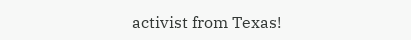activist from Texas!